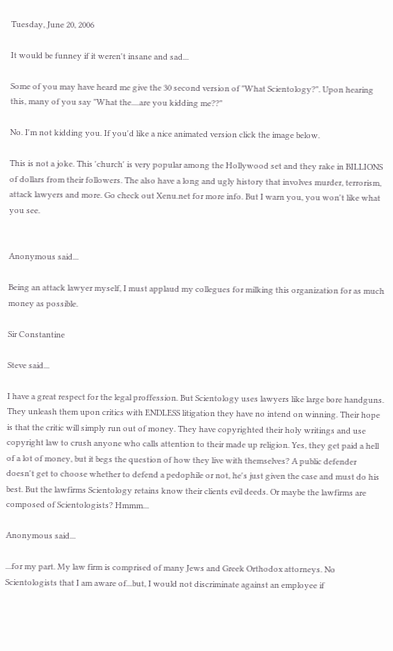Tuesday, June 20, 2006

It would be funney if it weren't insane and sad...

Some of you may have heard me give the 30 second version of "What Scientology?". Upon hearing this, many of you say "What the....are you kidding me??"

No. I'm not kidding you. If you'd like a nice animated version click the image below.

This is not a joke. This 'church' is very popular among the Hollywood set and they rake in BILLIONS of dollars from their followers. The also have a long and ugly history that involves murder, terrorism, attack lawyers and more. Go check out Xenu.net for more info. But I warn you, you won't like what you see.


Anonymous said...

Being an attack lawyer myself, I must applaud my collegues for milking this organization for as much money as possible.

Sir Constantine

Steve said...

I have a great respect for the legal proffession. But Scientology uses lawyers like large bore handguns. They unleash them upon critics with ENDLESS litigation they have no intend on winning. Their hope is that the critic will simply run out of money. They have copyrighted their holy writings and use copyright law to crush anyone who calls attention to their made up religion. Yes, they get paid a hell of a lot of money, but it begs the question of how they live with themselves? A public defender doesn't get to choose whether to defend a pedophile or not, he's just given the case and must do his best. But the lawfirms Scientology retains know their clients evil deeds. Or maybe the lawfirms are composed of Scientologists? Hmmm...

Anonymous said...

...for my part. My law firm is comprised of many Jews and Greek Orthodox attorneys. No Scientologists that I am aware of...but, I would not discriminate against an employee if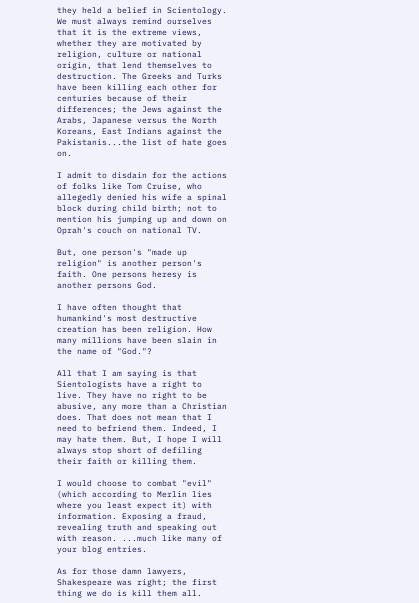they held a belief in Scientology. We must always remind ourselves that it is the extreme views, whether they are motivated by religion, culture or national origin, that lend themselves to destruction. The Greeks and Turks have been killing each other for centuries because of their differences; the Jews against the Arabs, Japanese versus the North Koreans, East Indians against the Pakistanis...the list of hate goes on.

I admit to disdain for the actions of folks like Tom Cruise, who allegedly denied his wife a spinal block during child birth; not to mention his jumping up and down on Oprah's couch on national TV.

But, one person's "made up religion" is another person's faith. One persons heresy is another persons God.

I have often thought that humankind's most destructive creation has been religion. How many millions have been slain in the name of "God."?

All that I am saying is that Sientologists have a right to live. They have no right to be abusive, any more than a Christian does. That does not mean that I need to befriend them. Indeed, I may hate them. But, I hope I will always stop short of defiling their faith or killing them.

I would choose to combat "evil" (which according to Merlin lies where you least expect it) with information. Exposing a fraud, revealing truth and speaking out with reason. ...much like many of your blog entries.

As for those damn lawyers, Shakespeare was right; the first thing we do is kill them all.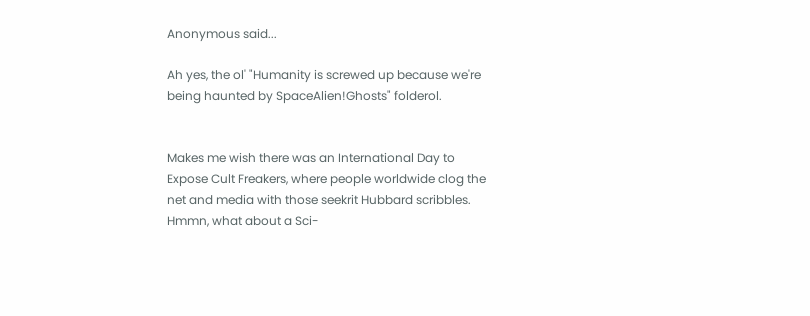Anonymous said...

Ah yes, the ol' "Humanity is screwed up because we're being haunted by SpaceAlien!Ghosts" folderol.


Makes me wish there was an International Day to Expose Cult Freakers, where people worldwide clog the net and media with those seekrit Hubbard scribbles. Hmmn, what about a Sci-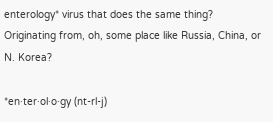enterology* virus that does the same thing? Originating from, oh, some place like Russia, China, or N. Korea?

*en·ter·ol·o·gy (nt-rl-j)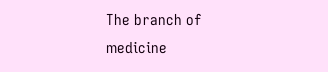The branch of medicine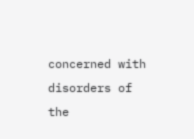concerned with disorders of the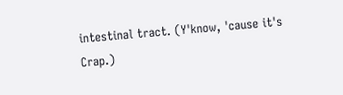intestinal tract. (Y'know, 'cause it's Crap.)